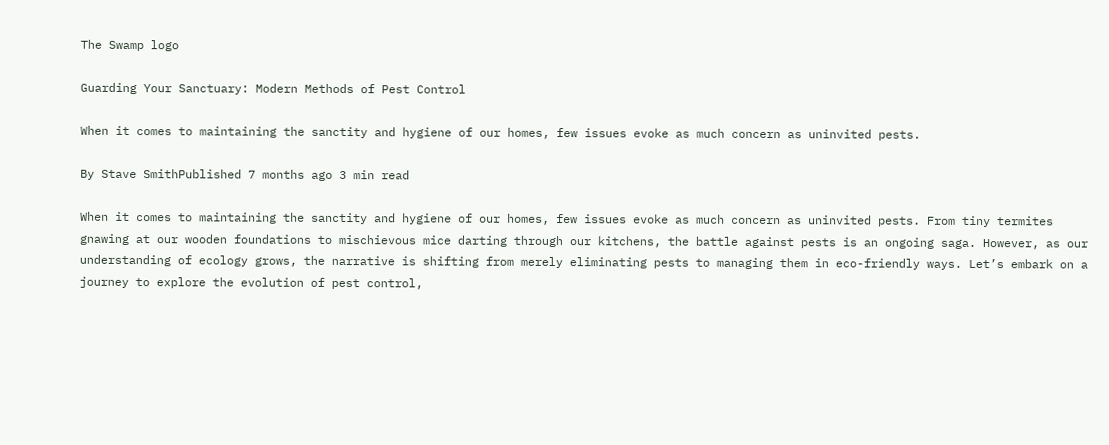The Swamp logo

Guarding Your Sanctuary: Modern Methods of Pest Control

When it comes to maintaining the sanctity and hygiene of our homes, few issues evoke as much concern as uninvited pests.

By Stave SmithPublished 7 months ago 3 min read

When it comes to maintaining the sanctity and hygiene of our homes, few issues evoke as much concern as uninvited pests. From tiny termites gnawing at our wooden foundations to mischievous mice darting through our kitchens, the battle against pests is an ongoing saga. However, as our understanding of ecology grows, the narrative is shifting from merely eliminating pests to managing them in eco-friendly ways. Let’s embark on a journey to explore the evolution of pest control,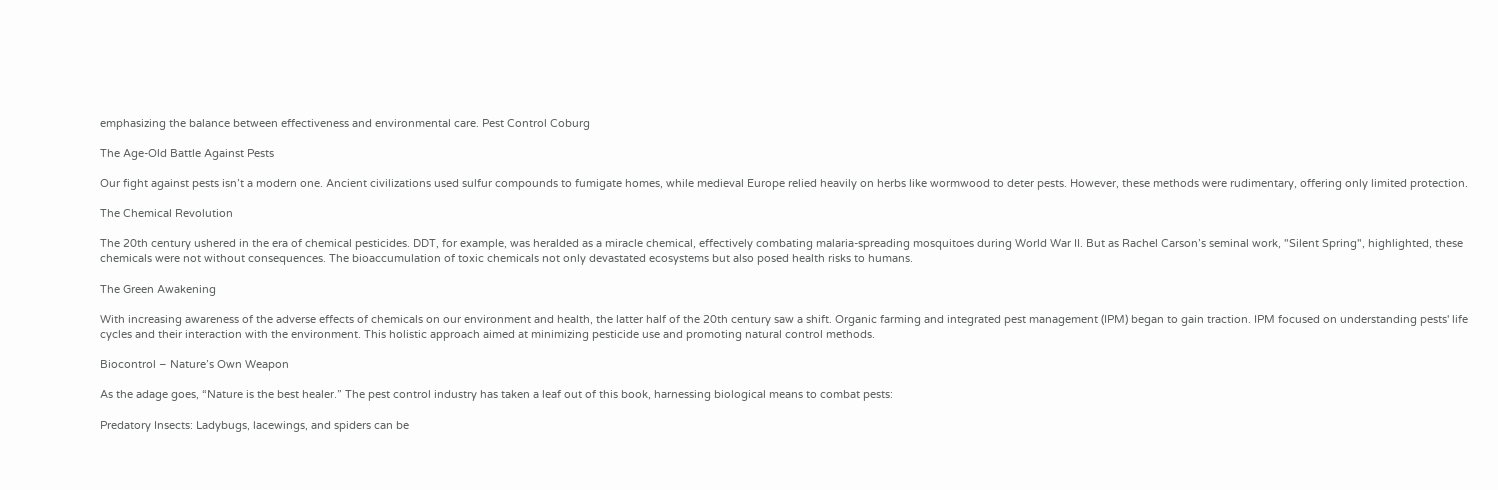emphasizing the balance between effectiveness and environmental care. Pest Control Coburg

The Age-Old Battle Against Pests

Our fight against pests isn’t a modern one. Ancient civilizations used sulfur compounds to fumigate homes, while medieval Europe relied heavily on herbs like wormwood to deter pests. However, these methods were rudimentary, offering only limited protection.

The Chemical Revolution

The 20th century ushered in the era of chemical pesticides. DDT, for example, was heralded as a miracle chemical, effectively combating malaria-spreading mosquitoes during World War II. But as Rachel Carson’s seminal work, "Silent Spring", highlighted, these chemicals were not without consequences. The bioaccumulation of toxic chemicals not only devastated ecosystems but also posed health risks to humans.

The Green Awakening

With increasing awareness of the adverse effects of chemicals on our environment and health, the latter half of the 20th century saw a shift. Organic farming and integrated pest management (IPM) began to gain traction. IPM focused on understanding pests' life cycles and their interaction with the environment. This holistic approach aimed at minimizing pesticide use and promoting natural control methods.

Biocontrol – Nature’s Own Weapon

As the adage goes, “Nature is the best healer.” The pest control industry has taken a leaf out of this book, harnessing biological means to combat pests:

Predatory Insects: Ladybugs, lacewings, and spiders can be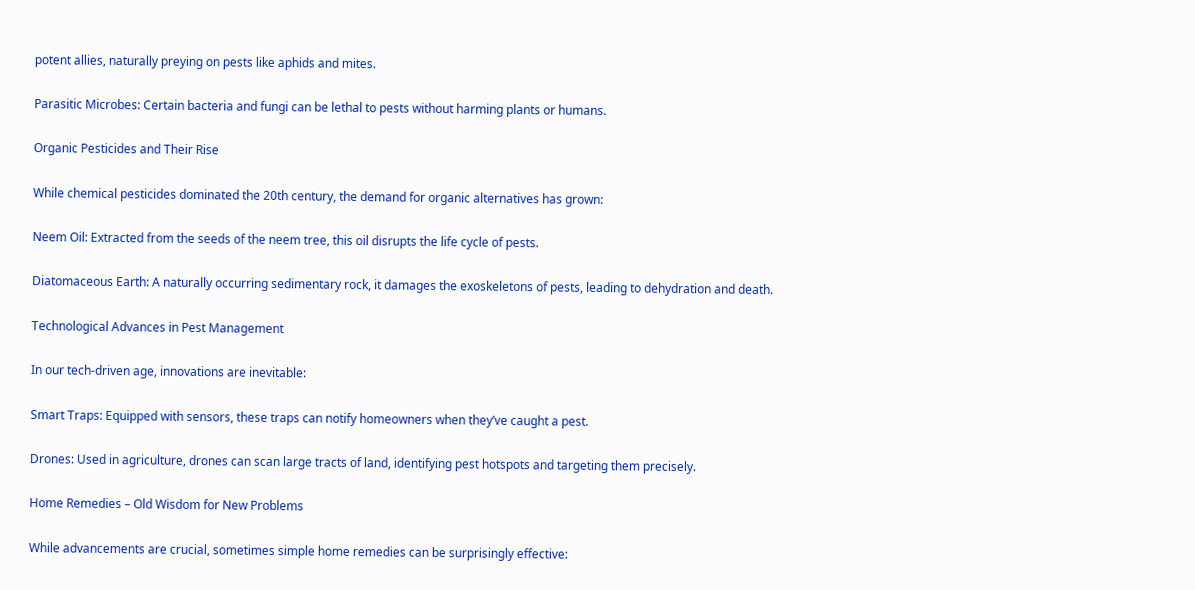potent allies, naturally preying on pests like aphids and mites.

Parasitic Microbes: Certain bacteria and fungi can be lethal to pests without harming plants or humans.

Organic Pesticides and Their Rise

While chemical pesticides dominated the 20th century, the demand for organic alternatives has grown:

Neem Oil: Extracted from the seeds of the neem tree, this oil disrupts the life cycle of pests.

Diatomaceous Earth: A naturally occurring sedimentary rock, it damages the exoskeletons of pests, leading to dehydration and death.

Technological Advances in Pest Management

In our tech-driven age, innovations are inevitable:

Smart Traps: Equipped with sensors, these traps can notify homeowners when they’ve caught a pest.

Drones: Used in agriculture, drones can scan large tracts of land, identifying pest hotspots and targeting them precisely.

Home Remedies – Old Wisdom for New Problems

While advancements are crucial, sometimes simple home remedies can be surprisingly effective: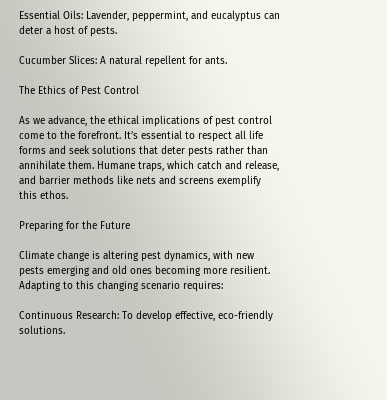Essential Oils: Lavender, peppermint, and eucalyptus can deter a host of pests.

Cucumber Slices: A natural repellent for ants.

The Ethics of Pest Control

As we advance, the ethical implications of pest control come to the forefront. It’s essential to respect all life forms and seek solutions that deter pests rather than annihilate them. Humane traps, which catch and release, and barrier methods like nets and screens exemplify this ethos.

Preparing for the Future

Climate change is altering pest dynamics, with new pests emerging and old ones becoming more resilient. Adapting to this changing scenario requires:

Continuous Research: To develop effective, eco-friendly solutions.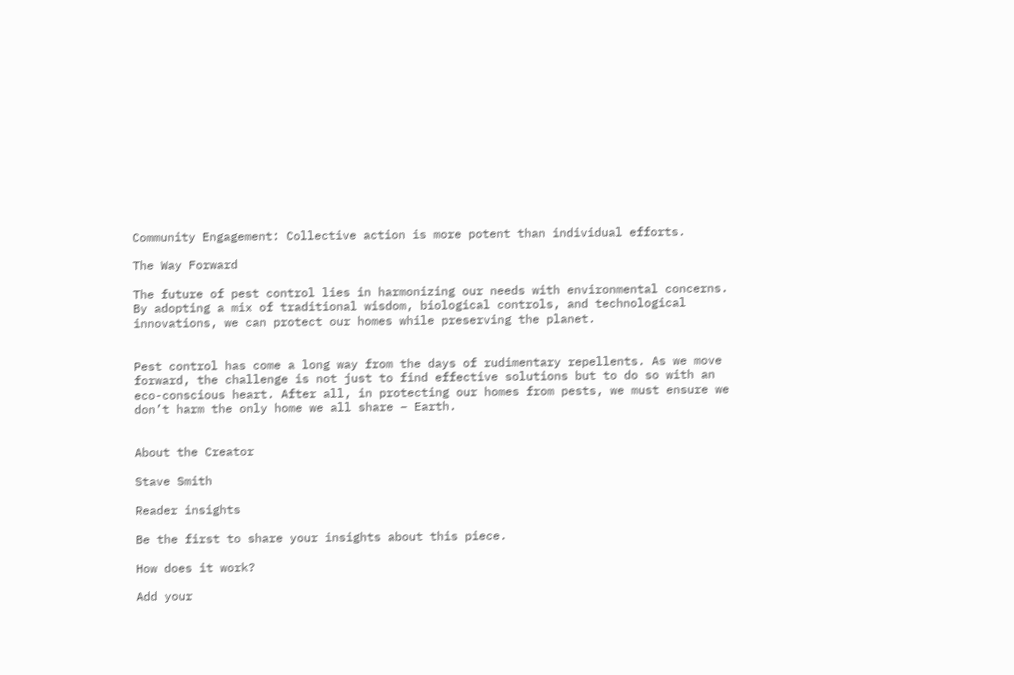Community Engagement: Collective action is more potent than individual efforts.

The Way Forward

The future of pest control lies in harmonizing our needs with environmental concerns. By adopting a mix of traditional wisdom, biological controls, and technological innovations, we can protect our homes while preserving the planet.


Pest control has come a long way from the days of rudimentary repellents. As we move forward, the challenge is not just to find effective solutions but to do so with an eco-conscious heart. After all, in protecting our homes from pests, we must ensure we don’t harm the only home we all share – Earth.


About the Creator

Stave Smith

Reader insights

Be the first to share your insights about this piece.

How does it work?

Add your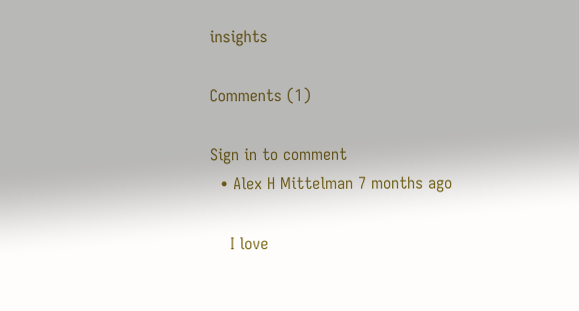insights

Comments (1)

Sign in to comment
  • Alex H Mittelman 7 months ago

    I love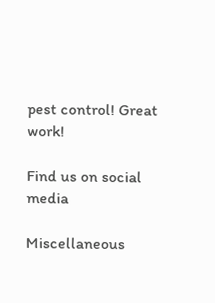pest control! Great work!

Find us on social media

Miscellaneous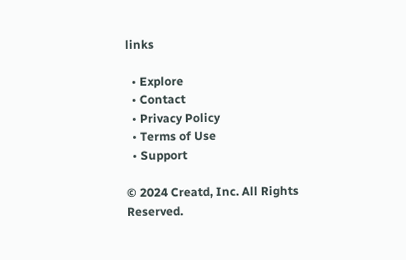links

  • Explore
  • Contact
  • Privacy Policy
  • Terms of Use
  • Support

© 2024 Creatd, Inc. All Rights Reserved.